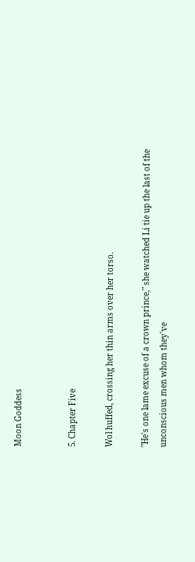Moon Goddess


5. Chapter Five

Wol huffed, crossing her thin arms over her torso.

"He's one lame excuse of a crown prince," she watched Li tie up the last of the unconscious men whom they've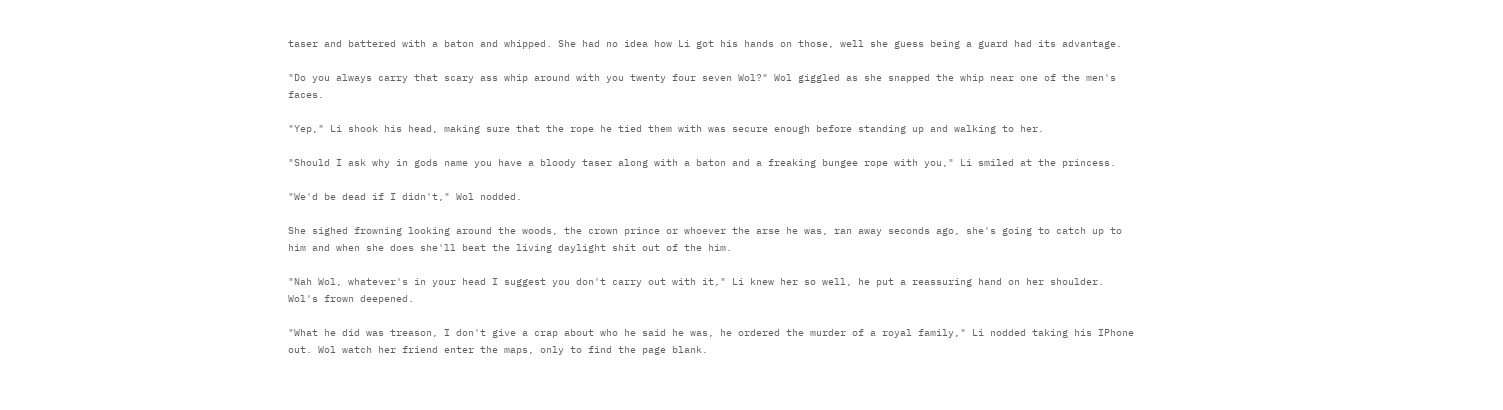taser and battered with a baton and whipped. She had no idea how Li got his hands on those, well she guess being a guard had its advantage.

"Do you always carry that scary ass whip around with you twenty four seven Wol?" Wol giggled as she snapped the whip near one of the men's faces.

"Yep," Li shook his head, making sure that the rope he tied them with was secure enough before standing up and walking to her.

"Should I ask why in gods name you have a bloody taser along with a baton and a freaking bungee rope with you," Li smiled at the princess.

"We'd be dead if I didn't," Wol nodded.

She sighed frowning looking around the woods, the crown prince or whoever the arse he was, ran away seconds ago, she's going to catch up to him and when she does she'll beat the living daylight shit out of the him.

"Nah Wol, whatever's in your head I suggest you don't carry out with it," Li knew her so well, he put a reassuring hand on her shoulder. Wol's frown deepened.

"What he did was treason, I don't give a crap about who he said he was, he ordered the murder of a royal family," Li nodded taking his IPhone out. Wol watch her friend enter the maps, only to find the page blank.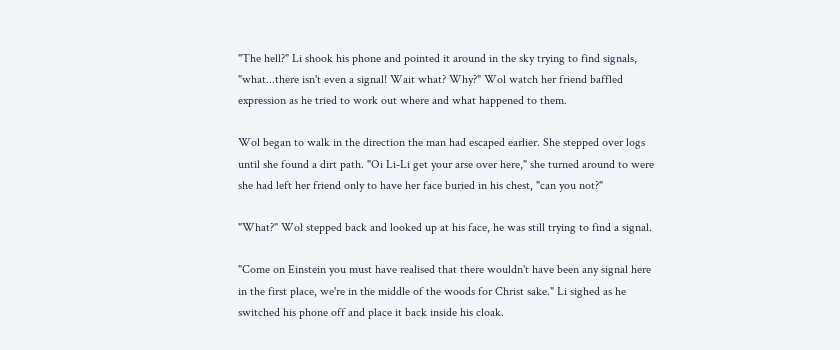"The hell?" Li shook his phone and pointed it around in the sky trying to find signals, "what...there isn't even a signal! Wait what? Why?" Wol watch her friend baffled expression as he tried to work out where and what happened to them.

Wol began to walk in the direction the man had escaped earlier. She stepped over logs until she found a dirt path. "Oi Li-Li get your arse over here," she turned around to were she had left her friend only to have her face buried in his chest, "can you not?"

"What?" Wol stepped back and looked up at his face, he was still trying to find a signal.

"Come on Einstein you must have realised that there wouldn't have been any signal here in the first place, we're in the middle of the woods for Christ sake." Li sighed as he switched his phone off and place it back inside his cloak.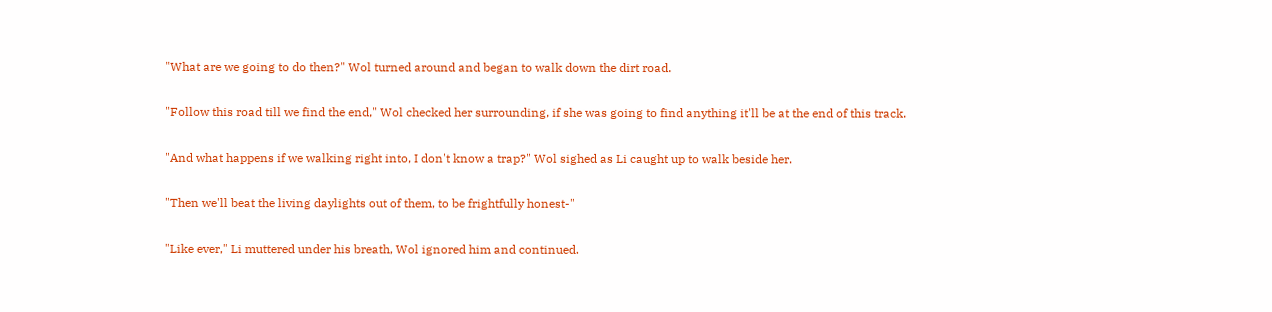"What are we going to do then?" Wol turned around and began to walk down the dirt road.

"Follow this road till we find the end," Wol checked her surrounding, if she was going to find anything it'll be at the end of this track.

"And what happens if we walking right into, I don't know a trap?" Wol sighed as Li caught up to walk beside her.

"Then we'll beat the living daylights out of them, to be frightfully honest-"

"Like ever," Li muttered under his breath, Wol ignored him and continued.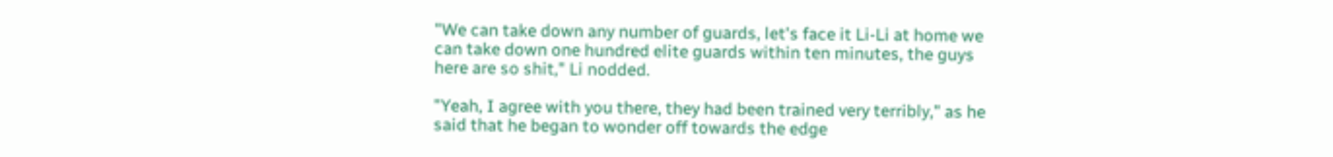"We can take down any number of guards, let's face it Li-Li at home we can take down one hundred elite guards within ten minutes, the guys here are so shit," Li nodded.

"Yeah, I agree with you there, they had been trained very terribly," as he said that he began to wonder off towards the edge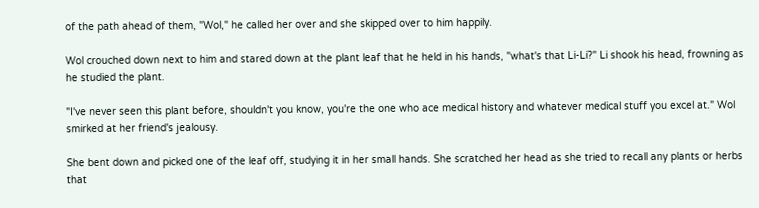of the path ahead of them, "Wol," he called her over and she skipped over to him happily.

Wol crouched down next to him and stared down at the plant leaf that he held in his hands, "what's that Li-Li?" Li shook his head, frowning as he studied the plant.

"I've never seen this plant before, shouldn't you know, you're the one who ace medical history and whatever medical stuff you excel at." Wol smirked at her friend's jealousy.

She bent down and picked one of the leaf off, studying it in her small hands. She scratched her head as she tried to recall any plants or herbs that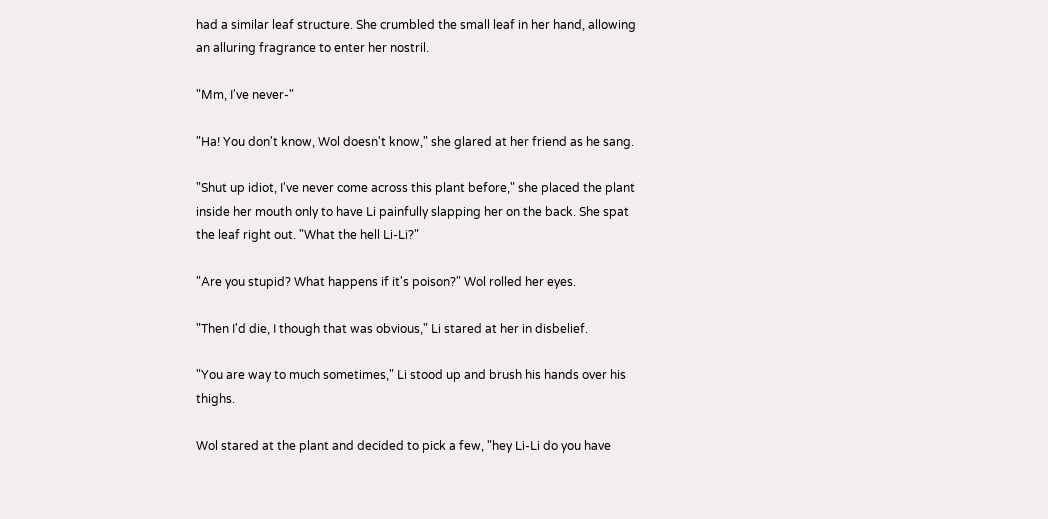had a similar leaf structure. She crumbled the small leaf in her hand, allowing an alluring fragrance to enter her nostril.

"Mm, I've never-"

"Ha! You don't know, Wol doesn't know," she glared at her friend as he sang.

"Shut up idiot, I've never come across this plant before," she placed the plant inside her mouth only to have Li painfully slapping her on the back. She spat the leaf right out. "What the hell Li-Li?"

"Are you stupid? What happens if it's poison?" Wol rolled her eyes.

"Then I'd die, I though that was obvious," Li stared at her in disbelief.

"You are way to much sometimes," Li stood up and brush his hands over his thighs.

Wol stared at the plant and decided to pick a few, "hey Li-Li do you have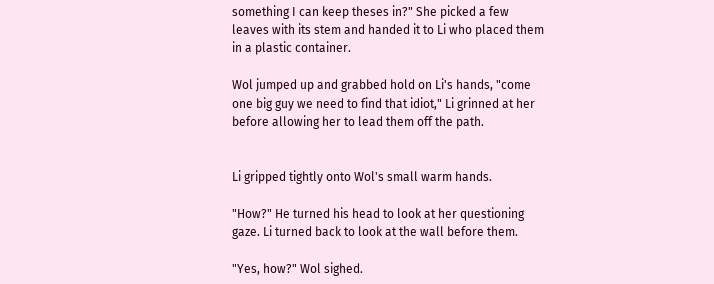something I can keep theses in?" She picked a few leaves with its stem and handed it to Li who placed them in a plastic container.

Wol jumped up and grabbed hold on Li's hands, "come one big guy we need to find that idiot," Li grinned at her before allowing her to lead them off the path.


Li gripped tightly onto Wol's small warm hands.

"How?" He turned his head to look at her questioning gaze. Li turned back to look at the wall before them.

"Yes, how?" Wol sighed.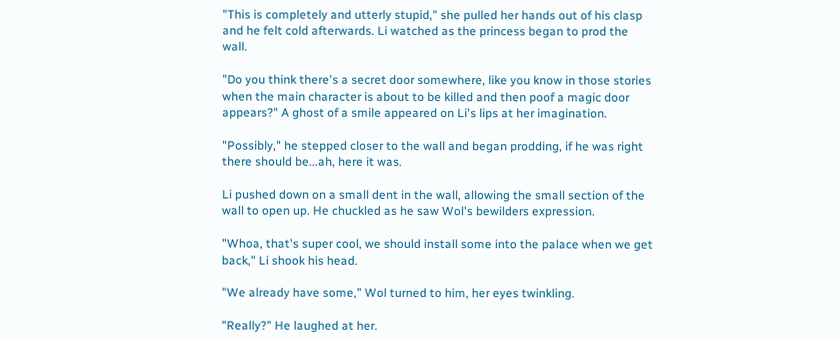"This is completely and utterly stupid," she pulled her hands out of his clasp and he felt cold afterwards. Li watched as the princess began to prod the wall.

"Do you think there's a secret door somewhere, like you know in those stories when the main character is about to be killed and then poof a magic door appears?" A ghost of a smile appeared on Li's lips at her imagination.

"Possibly," he stepped closer to the wall and began prodding, if he was right there should be...ah, here it was.

Li pushed down on a small dent in the wall, allowing the small section of the wall to open up. He chuckled as he saw Wol's bewilders expression.

"Whoa, that's super cool, we should install some into the palace when we get back," Li shook his head.

"We already have some," Wol turned to him, her eyes twinkling.

"Really?" He laughed at her.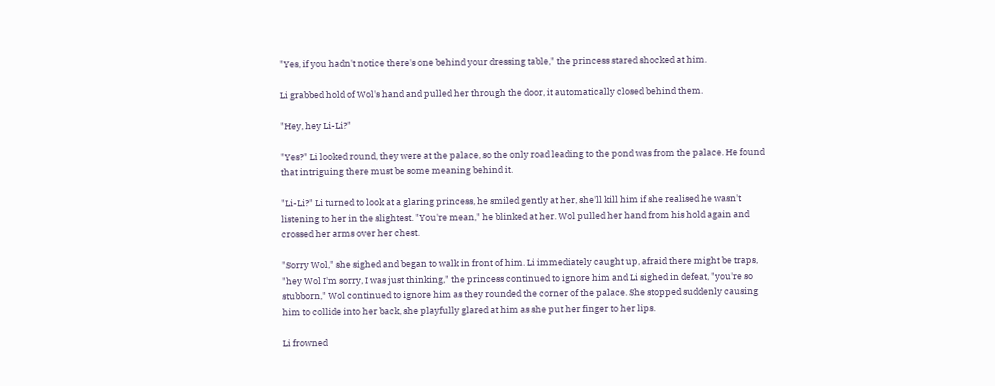"Yes, if you hadn't notice there's one behind your dressing table," the princess stared shocked at him.

Li grabbed hold of Wol's hand and pulled her through the door, it automatically closed behind them.

"Hey, hey Li-Li?"

"Yes?" Li looked round, they were at the palace, so the only road leading to the pond was from the palace. He found that intriguing there must be some meaning behind it.

"Li-Li?" Li turned to look at a glaring princess, he smiled gently at her, she'll kill him if she realised he wasn't listening to her in the slightest. "You're mean," he blinked at her. Wol pulled her hand from his hold again and crossed her arms over her chest.

"Sorry Wol," she sighed and began to walk in front of him. Li immediately caught up, afraid there might be traps, "hey Wol I'm sorry, I was just thinking," the princess continued to ignore him and Li sighed in defeat, "you're so stubborn," Wol continued to ignore him as they rounded the corner of the palace. She stopped suddenly causing him to collide into her back, she playfully glared at him as she put her finger to her lips.

Li frowned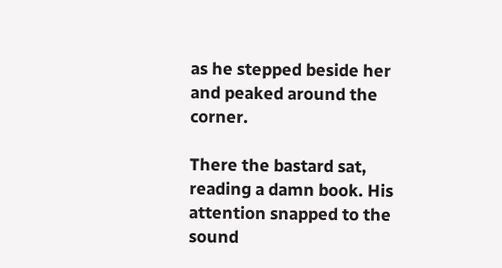as he stepped beside her and peaked around the corner.

There the bastard sat, reading a damn book. His attention snapped to the sound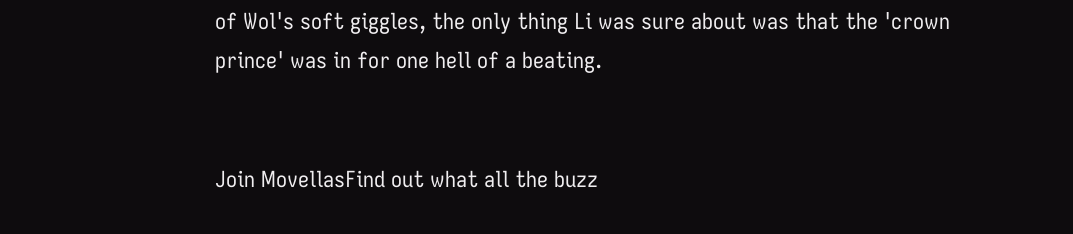of Wol's soft giggles, the only thing Li was sure about was that the 'crown prince' was in for one hell of a beating.


Join MovellasFind out what all the buzz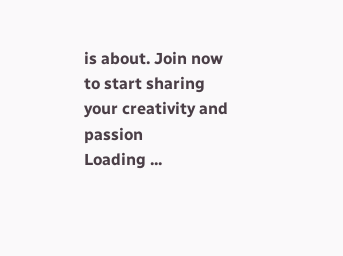is about. Join now to start sharing your creativity and passion
Loading ...